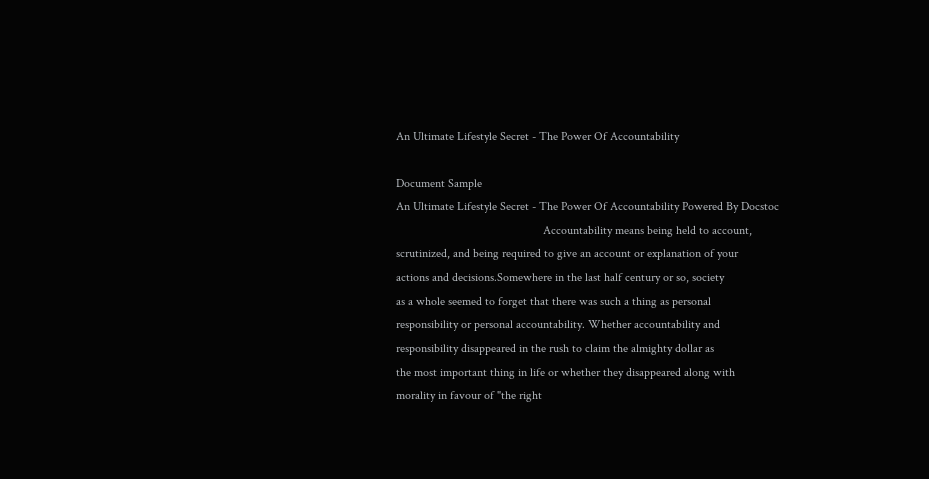An Ultimate Lifestyle Secret - The Power Of Accountability

Document Sample
An Ultimate Lifestyle Secret - The Power Of Accountability Powered By Docstoc
                                                 Accountability means being held to account,
scrutinized, and being required to give an account or explanation of your
actions and decisions.Somewhere in the last half century or so, society
as a whole seemed to forget that there was such a thing as personal
responsibility or personal accountability. Whether accountability and
responsibility disappeared in the rush to claim the almighty dollar as
the most important thing in life or whether they disappeared along with
morality in favour of "the right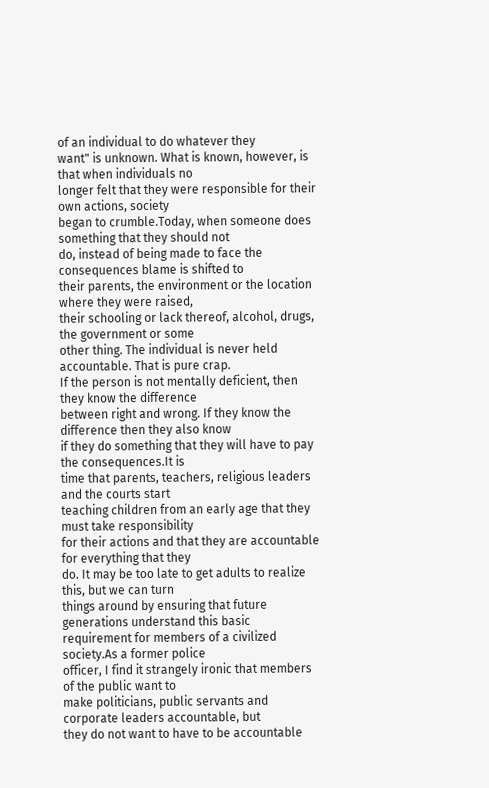of an individual to do whatever they
want" is unknown. What is known, however, is that when individuals no
longer felt that they were responsible for their own actions, society
began to crumble.Today, when someone does something that they should not
do, instead of being made to face the consequences blame is shifted to
their parents, the environment or the location where they were raised,
their schooling or lack thereof, alcohol, drugs, the government or some
other thing. The individual is never held accountable. That is pure crap.
If the person is not mentally deficient, then they know the difference
between right and wrong. If they know the difference then they also know
if they do something that they will have to pay the consequences.It is
time that parents, teachers, religious leaders and the courts start
teaching children from an early age that they must take responsibility
for their actions and that they are accountable for everything that they
do. It may be too late to get adults to realize this, but we can turn
things around by ensuring that future generations understand this basic
requirement for members of a civilized society.As a former police
officer, I find it strangely ironic that members of the public want to
make politicians, public servants and corporate leaders accountable, but
they do not want to have to be accountable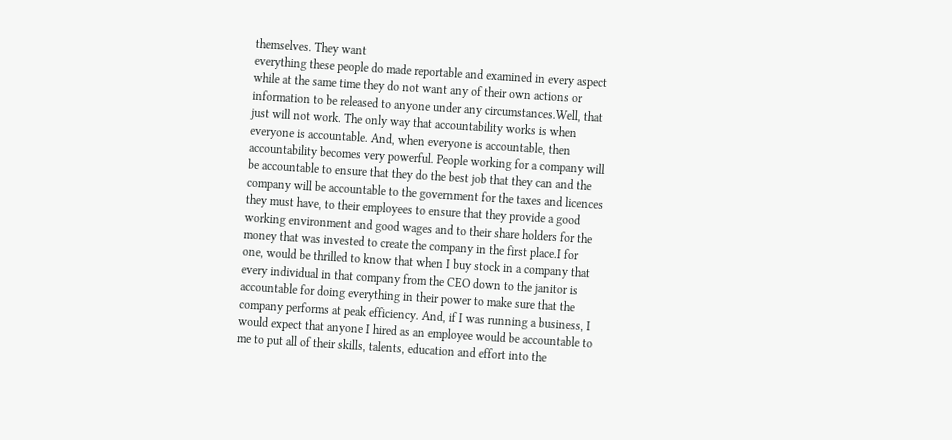themselves. They want
everything these people do made reportable and examined in every aspect
while at the same time they do not want any of their own actions or
information to be released to anyone under any circumstances.Well, that
just will not work. The only way that accountability works is when
everyone is accountable. And, when everyone is accountable, then
accountability becomes very powerful. People working for a company will
be accountable to ensure that they do the best job that they can and the
company will be accountable to the government for the taxes and licences
they must have, to their employees to ensure that they provide a good
working environment and good wages and to their share holders for the
money that was invested to create the company in the first place.I for
one, would be thrilled to know that when I buy stock in a company that
every individual in that company from the CEO down to the janitor is
accountable for doing everything in their power to make sure that the
company performs at peak efficiency. And, if I was running a business, I
would expect that anyone I hired as an employee would be accountable to
me to put all of their skills, talents, education and effort into the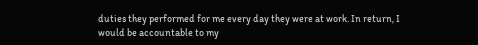duties they performed for me every day they were at work. In return, I
would be accountable to my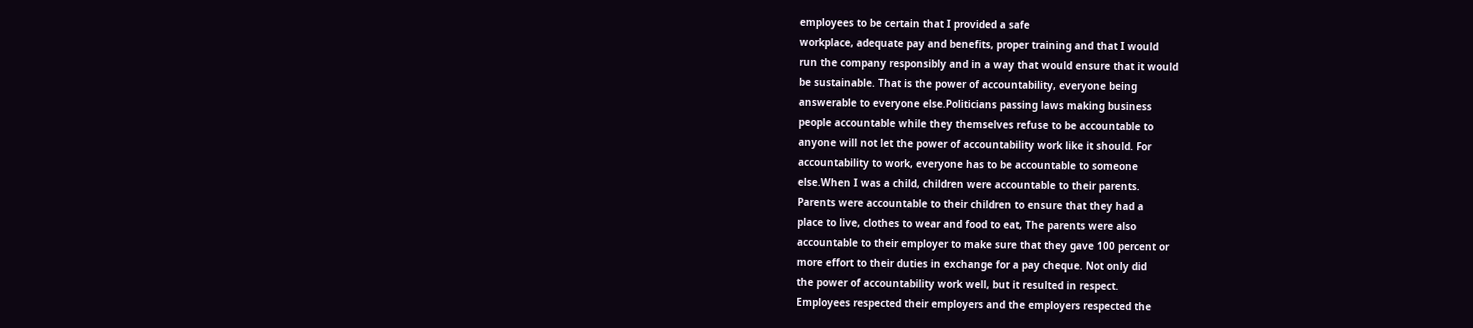employees to be certain that I provided a safe
workplace, adequate pay and benefits, proper training and that I would
run the company responsibly and in a way that would ensure that it would
be sustainable. That is the power of accountability, everyone being
answerable to everyone else.Politicians passing laws making business
people accountable while they themselves refuse to be accountable to
anyone will not let the power of accountability work like it should. For
accountability to work, everyone has to be accountable to someone
else.When I was a child, children were accountable to their parents.
Parents were accountable to their children to ensure that they had a
place to live, clothes to wear and food to eat, The parents were also
accountable to their employer to make sure that they gave 100 percent or
more effort to their duties in exchange for a pay cheque. Not only did
the power of accountability work well, but it resulted in respect.
Employees respected their employers and the employers respected the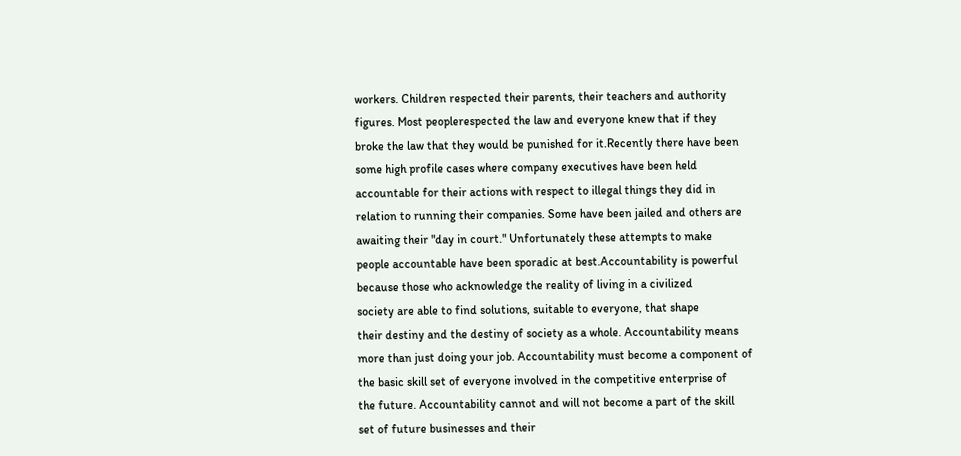workers. Children respected their parents, their teachers and authority
figures. Most peoplerespected the law and everyone knew that if they
broke the law that they would be punished for it.Recently there have been
some high profile cases where company executives have been held
accountable for their actions with respect to illegal things they did in
relation to running their companies. Some have been jailed and others are
awaiting their "day in court." Unfortunately these attempts to make
people accountable have been sporadic at best.Accountability is powerful
because those who acknowledge the reality of living in a civilized
society are able to find solutions, suitable to everyone, that shape
their destiny and the destiny of society as a whole. Accountability means
more than just doing your job. Accountability must become a component of
the basic skill set of everyone involved in the competitive enterprise of
the future. Accountability cannot and will not become a part of the skill
set of future businesses and their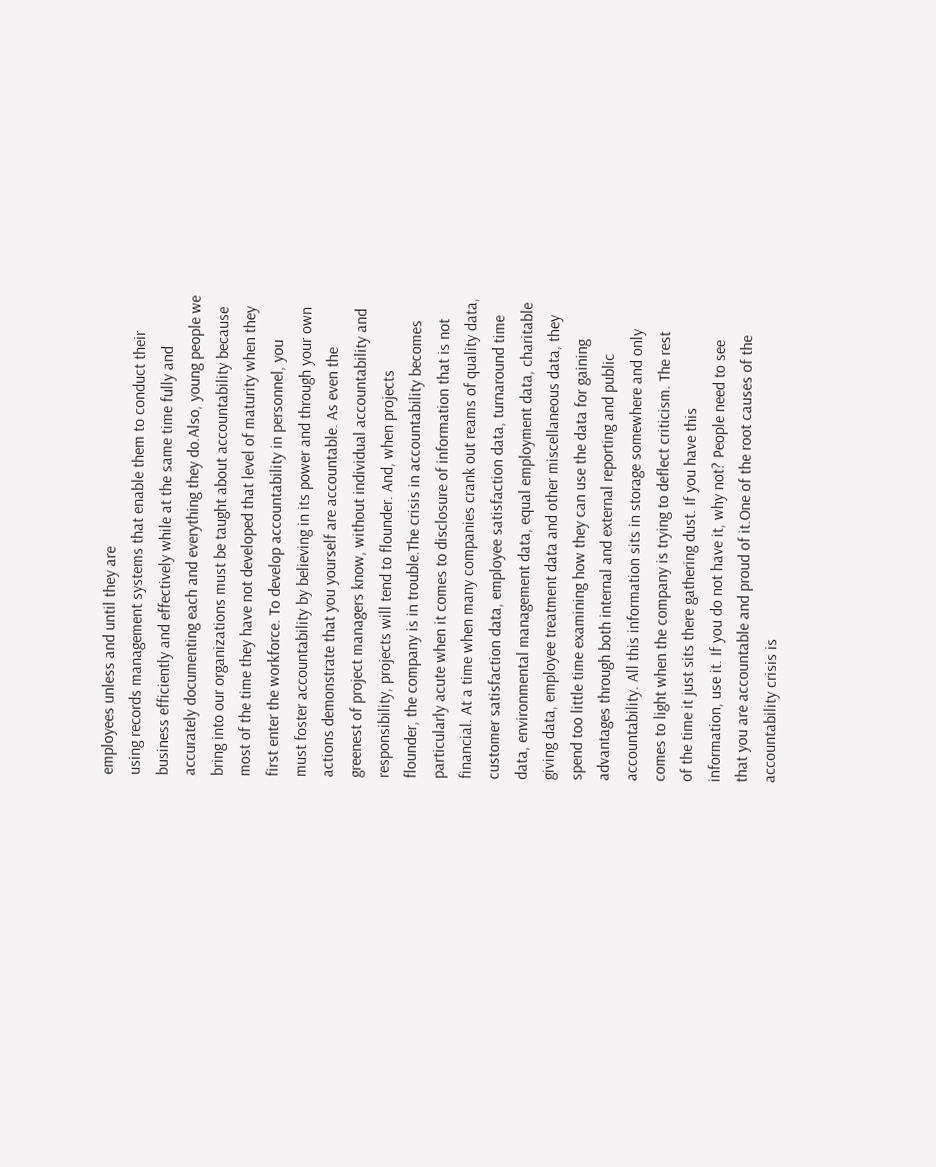employees unless and until they are
using records management systems that enable them to conduct their
business efficiently and effectively while at the same time fully and
accurately documenting each and everything they do.Also, young people we
bring into our organizations must be taught about accountability because
most of the time they have not developed that level of maturity when they
first enter the workforce. To develop accountability in personnel, you
must foster accountability by believing in its power and through your own
actions demonstrate that you yourself are accountable. As even the
greenest of project managers know, without individual accountability and
responsibility, projects will tend to flounder. And, when projects
flounder, the company is in trouble.The crisis in accountability becomes
particularly acute when it comes to disclosure of information that is not
financial. At a time when many companies crank out reams of quality data,
customer satisfaction data, employee satisfaction data, turnaround time
data, environmental management data, equal employment data, charitable
giving data, employee treatment data and other miscellaneous data, they
spend too little time examining how they can use the data for gaining
advantages through both internal and external reporting and public
accountability. All this information sits in storage somewhere and only
comes to light when the company is trying to deflect criticism. The rest
of the time it just sits there gathering dust. If you have this
information, use it. If you do not have it, why not? People need to see
that you are accountable and proud of it.One of the root causes of the
accountability crisis is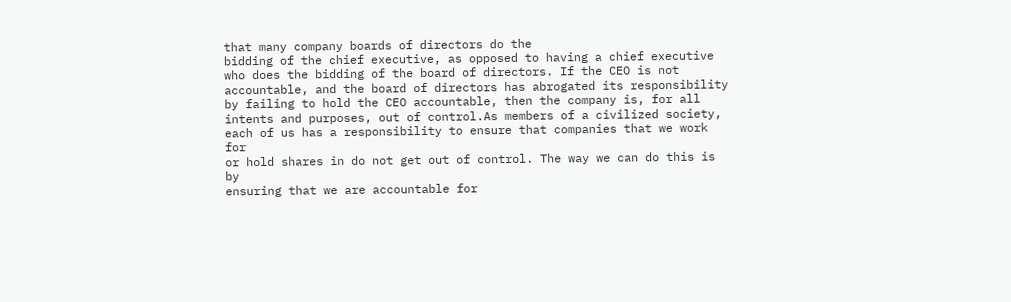that many company boards of directors do the
bidding of the chief executive, as opposed to having a chief executive
who does the bidding of the board of directors. If the CEO is not
accountable, and the board of directors has abrogated its responsibility
by failing to hold the CEO accountable, then the company is, for all
intents and purposes, out of control.As members of a civilized society,
each of us has a responsibility to ensure that companies that we work for
or hold shares in do not get out of control. The way we can do this is by
ensuring that we are accountable for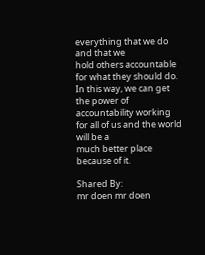everything that we do and that we
hold others accountable for what they should do. In this way, we can get
the power of accountability working for all of us and the world will be a
much better place because of it.

Shared By:
mr doen mr doen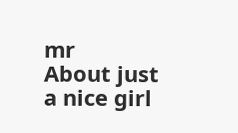mr
About just a nice girl